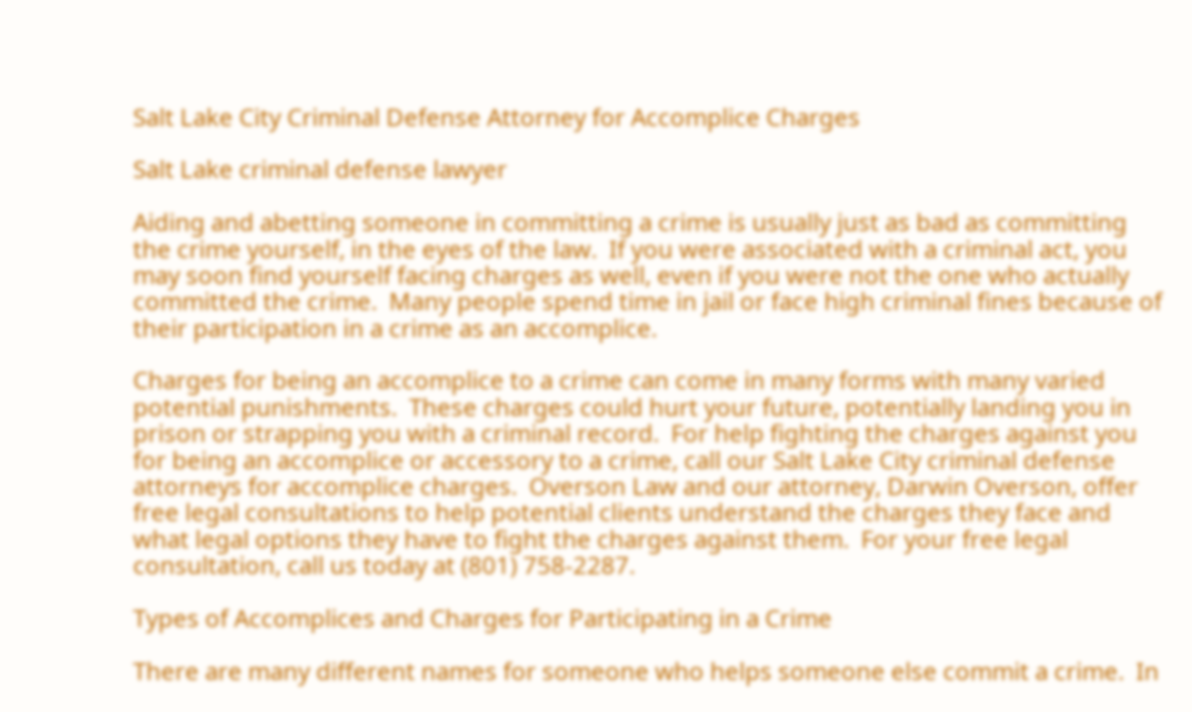Salt Lake City Criminal Defense Attorney for Accomplice Charges

Salt Lake criminal defense lawyer

Aiding and abetting someone in committing a crime is usually just as bad as committing the crime yourself, in the eyes of the law.  If you were associated with a criminal act, you may soon find yourself facing charges as well, even if you were not the one who actually committed the crime.  Many people spend time in jail or face high criminal fines because of their participation in a crime as an accomplice.

Charges for being an accomplice to a crime can come in many forms with many varied potential punishments.  These charges could hurt your future, potentially landing you in prison or strapping you with a criminal record.  For help fighting the charges against you for being an accomplice or accessory to a crime, call our Salt Lake City criminal defense attorneys for accomplice charges.  Overson Law and our attorney, Darwin Overson, offer free legal consultations to help potential clients understand the charges they face and what legal options they have to fight the charges against them.  For your free legal consultation, call us today at (801) 758-2287.

Types of Accomplices and Charges for Participating in a Crime

There are many different names for someone who helps someone else commit a crime.  In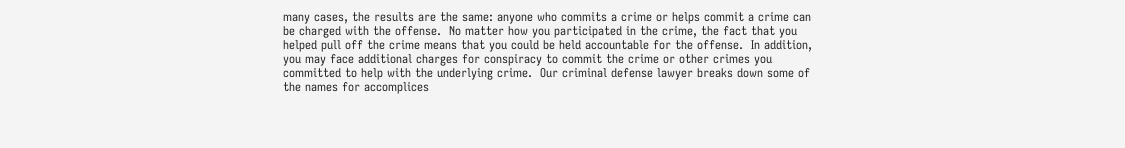many cases, the results are the same: anyone who commits a crime or helps commit a crime can be charged with the offense.  No matter how you participated in the crime, the fact that you helped pull off the crime means that you could be held accountable for the offense.  In addition, you may face additional charges for conspiracy to commit the crime or other crimes you committed to help with the underlying crime.  Our criminal defense lawyer breaks down some of the names for accomplices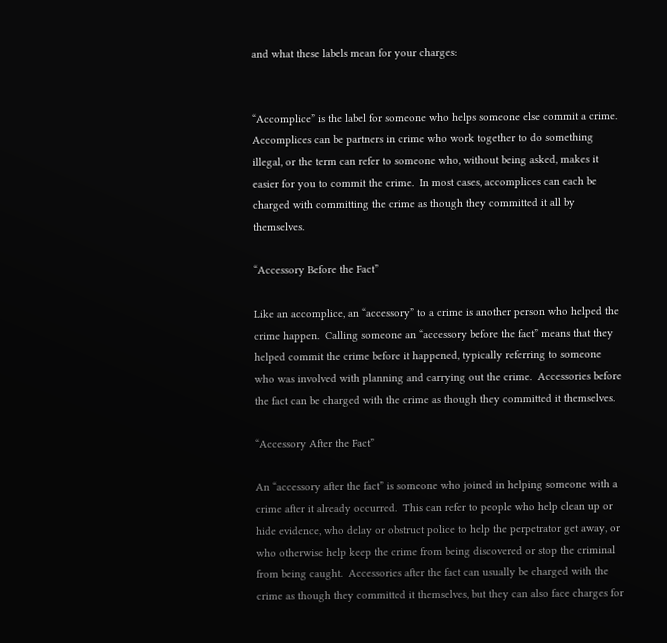and what these labels mean for your charges:


“Accomplice” is the label for someone who helps someone else commit a crime.  Accomplices can be partners in crime who work together to do something illegal, or the term can refer to someone who, without being asked, makes it easier for you to commit the crime.  In most cases, accomplices can each be charged with committing the crime as though they committed it all by themselves.

“Accessory Before the Fact”

Like an accomplice, an “accessory” to a crime is another person who helped the crime happen.  Calling someone an “accessory before the fact” means that they helped commit the crime before it happened, typically referring to someone who was involved with planning and carrying out the crime.  Accessories before the fact can be charged with the crime as though they committed it themselves.

“Accessory After the Fact”

An “accessory after the fact” is someone who joined in helping someone with a crime after it already occurred.  This can refer to people who help clean up or hide evidence, who delay or obstruct police to help the perpetrator get away, or who otherwise help keep the crime from being discovered or stop the criminal from being caught.  Accessories after the fact can usually be charged with the crime as though they committed it themselves, but they can also face charges for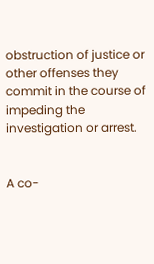obstruction of justice or other offenses they commit in the course of impeding the investigation or arrest.


A co-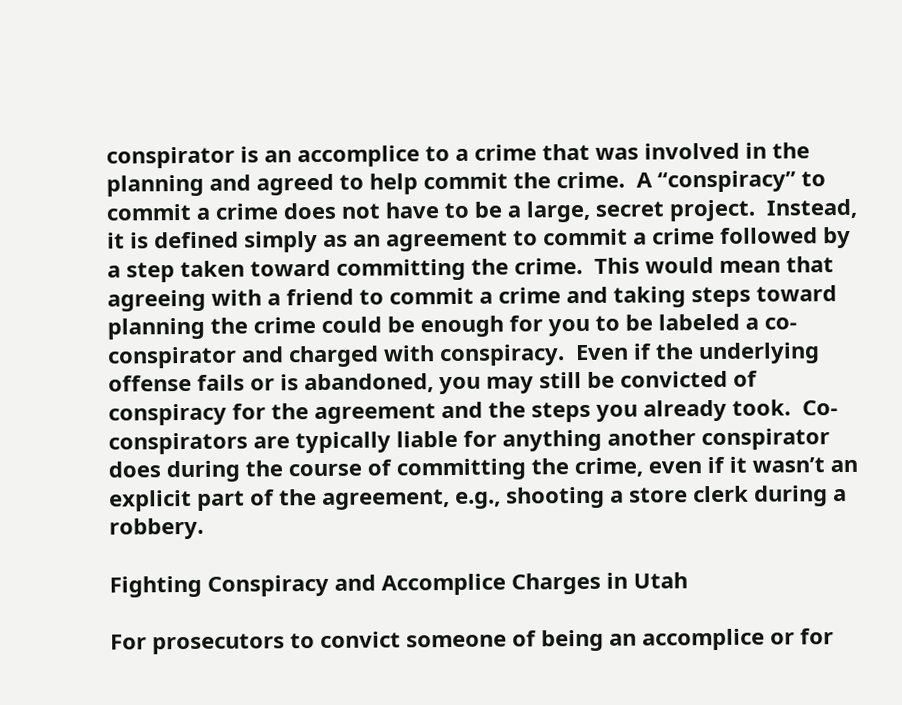conspirator is an accomplice to a crime that was involved in the planning and agreed to help commit the crime.  A “conspiracy” to commit a crime does not have to be a large, secret project.  Instead, it is defined simply as an agreement to commit a crime followed by a step taken toward committing the crime.  This would mean that agreeing with a friend to commit a crime and taking steps toward planning the crime could be enough for you to be labeled a co-conspirator and charged with conspiracy.  Even if the underlying offense fails or is abandoned, you may still be convicted of conspiracy for the agreement and the steps you already took.  Co-conspirators are typically liable for anything another conspirator does during the course of committing the crime, even if it wasn’t an explicit part of the agreement, e.g., shooting a store clerk during a robbery.

Fighting Conspiracy and Accomplice Charges in Utah

For prosecutors to convict someone of being an accomplice or for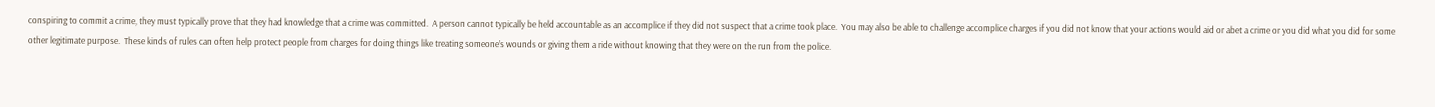conspiring to commit a crime, they must typically prove that they had knowledge that a crime was committed.  A person cannot typically be held accountable as an accomplice if they did not suspect that a crime took place.  You may also be able to challenge accomplice charges if you did not know that your actions would aid or abet a crime or you did what you did for some other legitimate purpose.  These kinds of rules can often help protect people from charges for doing things like treating someone’s wounds or giving them a ride without knowing that they were on the run from the police.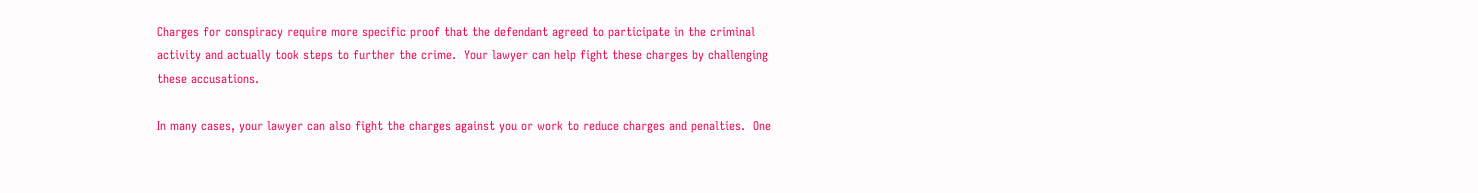Charges for conspiracy require more specific proof that the defendant agreed to participate in the criminal activity and actually took steps to further the crime.  Your lawyer can help fight these charges by challenging these accusations.

In many cases, your lawyer can also fight the charges against you or work to reduce charges and penalties.  One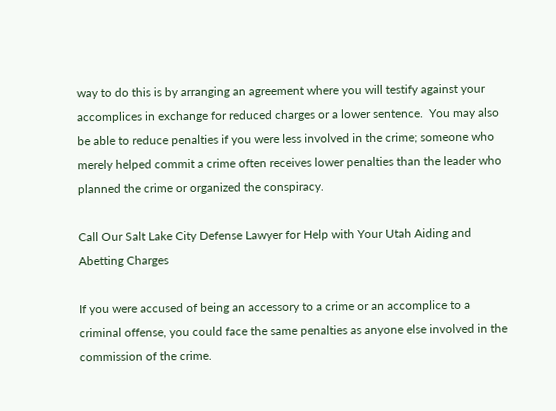way to do this is by arranging an agreement where you will testify against your accomplices in exchange for reduced charges or a lower sentence.  You may also be able to reduce penalties if you were less involved in the crime; someone who merely helped commit a crime often receives lower penalties than the leader who planned the crime or organized the conspiracy.

Call Our Salt Lake City Defense Lawyer for Help with Your Utah Aiding and Abetting Charges

If you were accused of being an accessory to a crime or an accomplice to a criminal offense, you could face the same penalties as anyone else involved in the commission of the crime.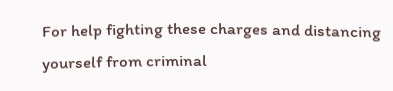For help fighting these charges and distancing yourself from criminal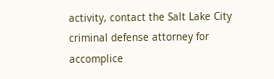activity, contact the Salt Lake City criminal defense attorney for accomplice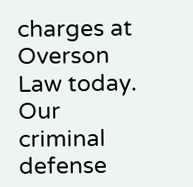charges at Overson Law today.  Our criminal defense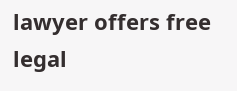lawyer offers free legal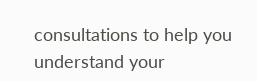consultations to help you understand your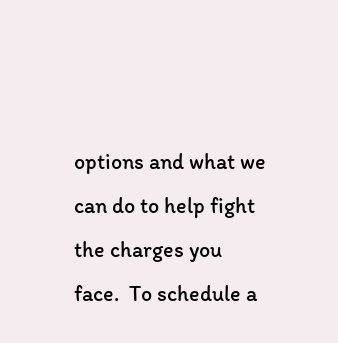options and what we can do to help fight the charges you face.  To schedule a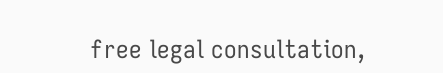free legal consultation,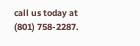call us today at (801) 758-2287.